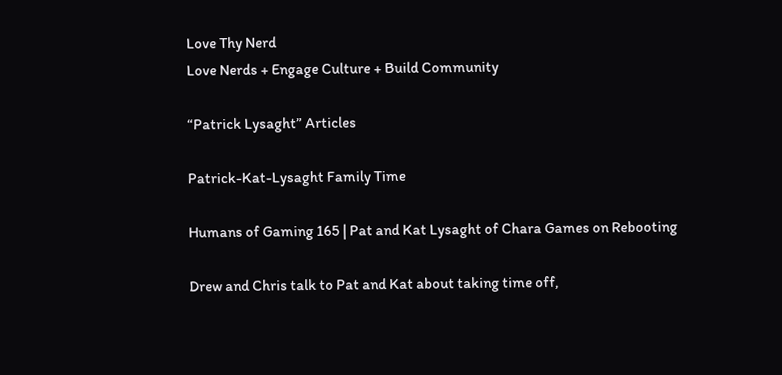Love Thy Nerd
Love Nerds + Engage Culture + Build Community

“Patrick Lysaght” Articles

Patrick-Kat-Lysaght Family Time

Humans of Gaming 165 | Pat and Kat Lysaght of Chara Games on Rebooting

Drew and Chris talk to Pat and Kat about taking time off,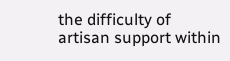the difficulty of artisan support within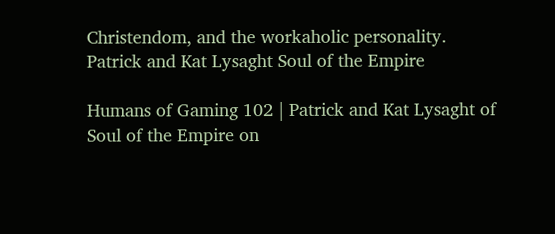Christendom, and the workaholic personality.
Patrick and Kat Lysaght Soul of the Empire

Humans of Gaming 102 | Patrick and Kat Lysaght of Soul of the Empire on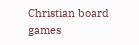Christian board games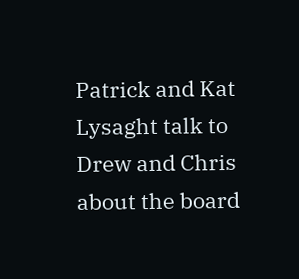Patrick and Kat Lysaght talk to Drew and Chris about the board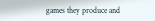games they produce and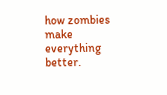how zombies make everything better.